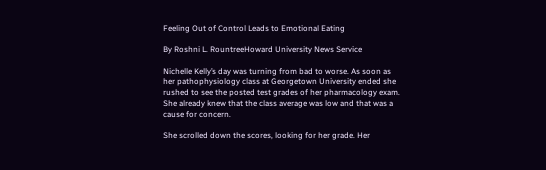Feeling Out of Control Leads to Emotional Eating

By Roshni L. RountreeHoward University News Service

Nichelle Kelly’s day was turning from bad to worse. As soon as her pathophysiology class at Georgetown University ended she rushed to see the posted test grades of her pharmacology exam. She already knew that the class average was low and that was a cause for concern.

She scrolled down the scores, looking for her grade. Her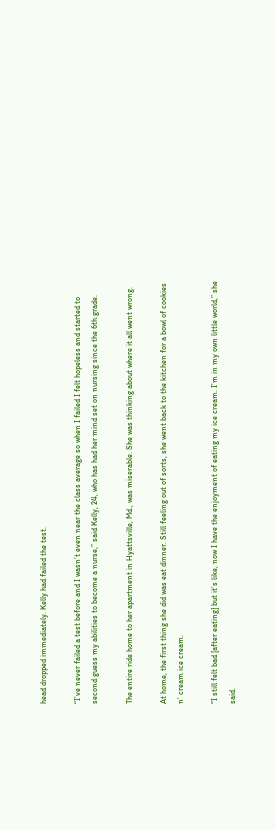head dropped immediately. Kelly had failed the test.

“I’ve never failed a test before and I wasn’t even near the class average so when I failed I felt hopeless and started to second guess my abilities to become a nurse,” said Kelly, 24, who has had her mind set on nursing since the 6th grade.

The entire ride home to her apartment in Hyattsville, Md., was miserable. She was thinking about where it all went wrong.

At home, the first thing she did was eat dinner. Still feeling out of sorts, she went back to the kitchen for a bowl of cookies n’ cream ice cream.

“I still felt bad [after eating] but it’s like, now I have the enjoyment of eating my ice cream. I’m in my own little world,” she said.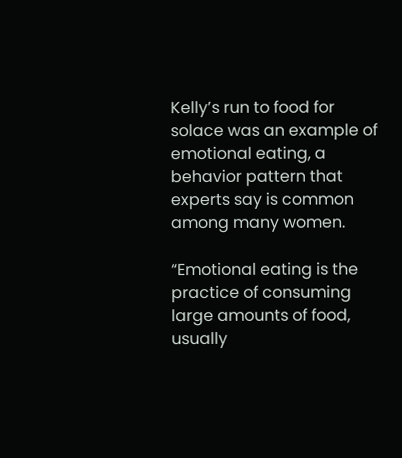Kelly’s run to food for solace was an example of emotional eating, a behavior pattern that experts say is common among many women.

“Emotional eating is the practice of consuming large amounts of food, usually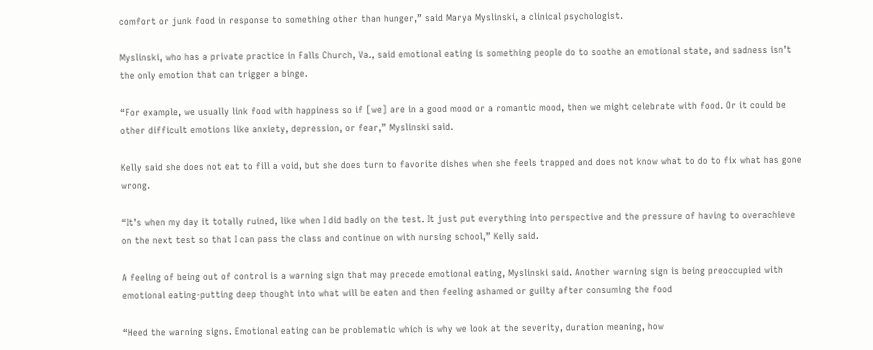comfort or junk food in response to something other than hunger,” said Marya Myslinski, a clinical psychologist.

Myslinski, who has a private practice in Falls Church, Va., said emotional eating is something people do to soothe an emotional state, and sadness isn’t the only emotion that can trigger a binge.

“For example, we usually link food with happiness so if [we] are in a good mood or a romantic mood, then we might celebrate with food. Or it could be other difficult emotions like anxiety, depression, or fear,” Myslinski said.

Kelly said she does not eat to fill a void, but she does turn to favorite dishes when she feels trapped and does not know what to do to fix what has gone wrong.

“It’s when my day it totally ruined, like when I did badly on the test. It just put everything into perspective and the pressure of having to overachieve on the next test so that I can pass the class and continue on with nursing school,” Kelly said.

A feeling of being out of control is a warning sign that may precede emotional eating, Myslinski said. Another warning sign is being preoccupied with emotional eating-putting deep thought into what will be eaten and then feeling ashamed or guilty after consuming the food

“Heed the warning signs. Emotional eating can be problematic which is why we look at the severity, duration meaning, how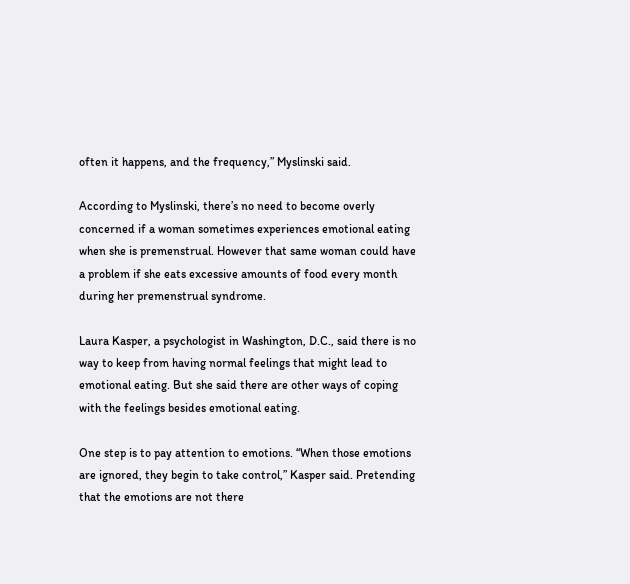often it happens, and the frequency,” Myslinski said.

According to Myslinski, there’s no need to become overly concerned if a woman sometimes experiences emotional eating when she is premenstrual. However that same woman could have a problem if she eats excessive amounts of food every month during her premenstrual syndrome.

Laura Kasper, a psychologist in Washington, D.C., said there is no way to keep from having normal feelings that might lead to emotional eating. But she said there are other ways of coping with the feelings besides emotional eating.

One step is to pay attention to emotions. “When those emotions are ignored, they begin to take control,” Kasper said. Pretending that the emotions are not there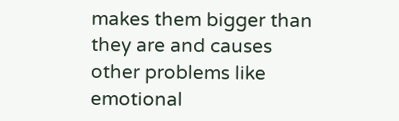makes them bigger than they are and causes other problems like emotional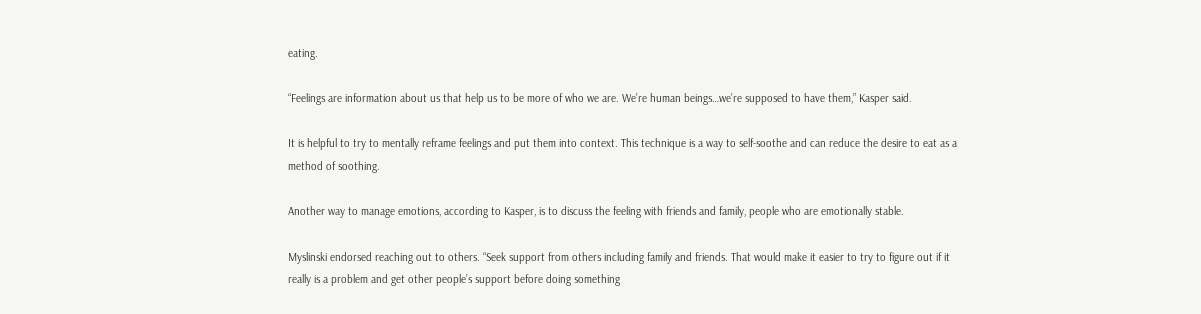eating.

“Feelings are information about us that help us to be more of who we are. We’re human beings…we’re supposed to have them,” Kasper said.

It is helpful to try to mentally reframe feelings and put them into context. This technique is a way to self-soothe and can reduce the desire to eat as a method of soothing.

Another way to manage emotions, according to Kasper, is to discuss the feeling with friends and family, people who are emotionally stable.

Myslinski endorsed reaching out to others. “Seek support from others including family and friends. That would make it easier to try to figure out if it really is a problem and get other people’s support before doing something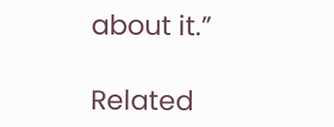about it.”

Related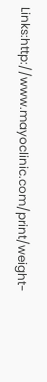Links:http://www.mayoclinic.com/print/weight-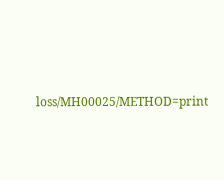loss/MH00025/METHOD=print